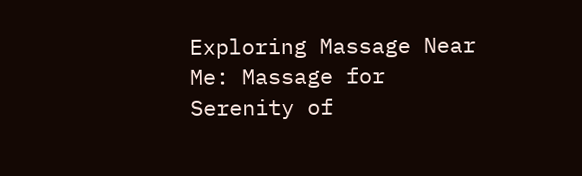Exploring Massage Near Me: Massage for Serenity of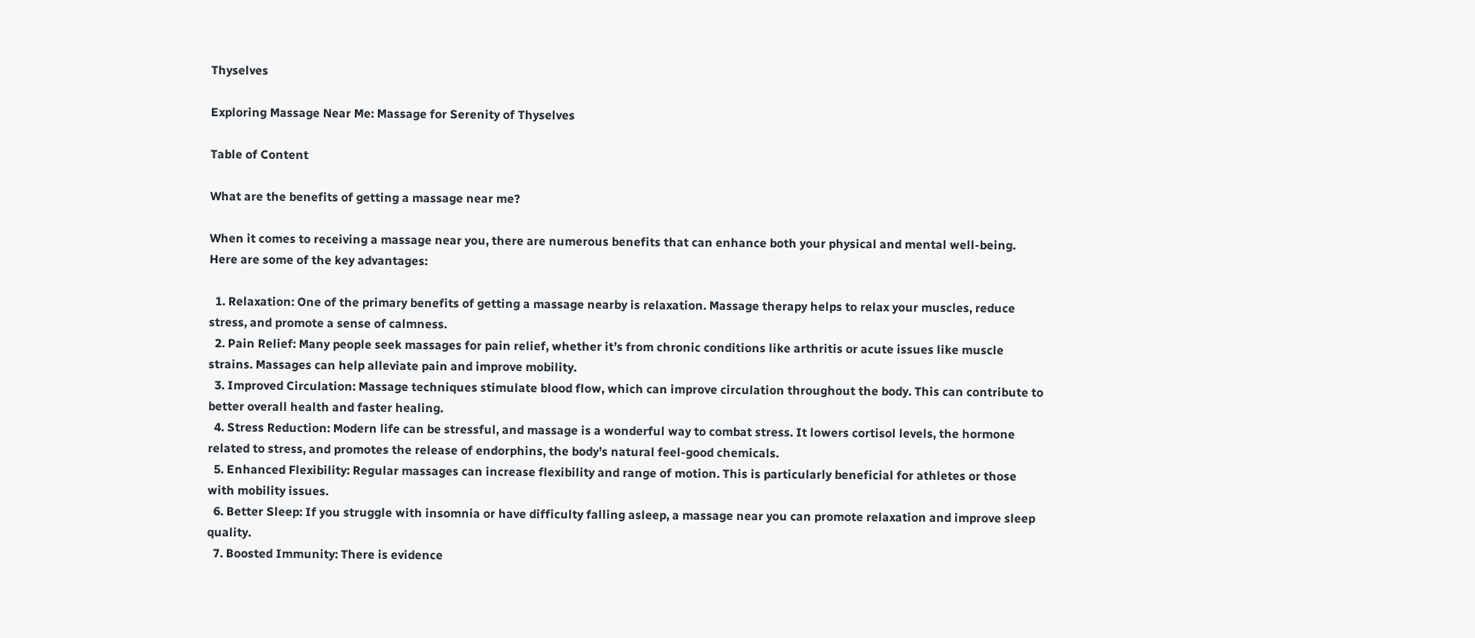Thyselves

Exploring Massage Near Me: Massage for Serenity of Thyselves

Table of Content

What are the benefits of getting a massage near me?

When it comes to receiving a massage near you, there are numerous benefits that can enhance both your physical and mental well-being. Here are some of the key advantages:

  1. Relaxation: One of the primary benefits of getting a massage nearby is relaxation. Massage therapy helps to relax your muscles, reduce stress, and promote a sense of calmness.
  2. Pain Relief: Many people seek massages for pain relief, whether it’s from chronic conditions like arthritis or acute issues like muscle strains. Massages can help alleviate pain and improve mobility.
  3. Improved Circulation: Massage techniques stimulate blood flow, which can improve circulation throughout the body. This can contribute to better overall health and faster healing.
  4. Stress Reduction: Modern life can be stressful, and massage is a wonderful way to combat stress. It lowers cortisol levels, the hormone related to stress, and promotes the release of endorphins, the body’s natural feel-good chemicals.
  5. Enhanced Flexibility: Regular massages can increase flexibility and range of motion. This is particularly beneficial for athletes or those with mobility issues.
  6. Better Sleep: If you struggle with insomnia or have difficulty falling asleep, a massage near you can promote relaxation and improve sleep quality.
  7. Boosted Immunity: There is evidence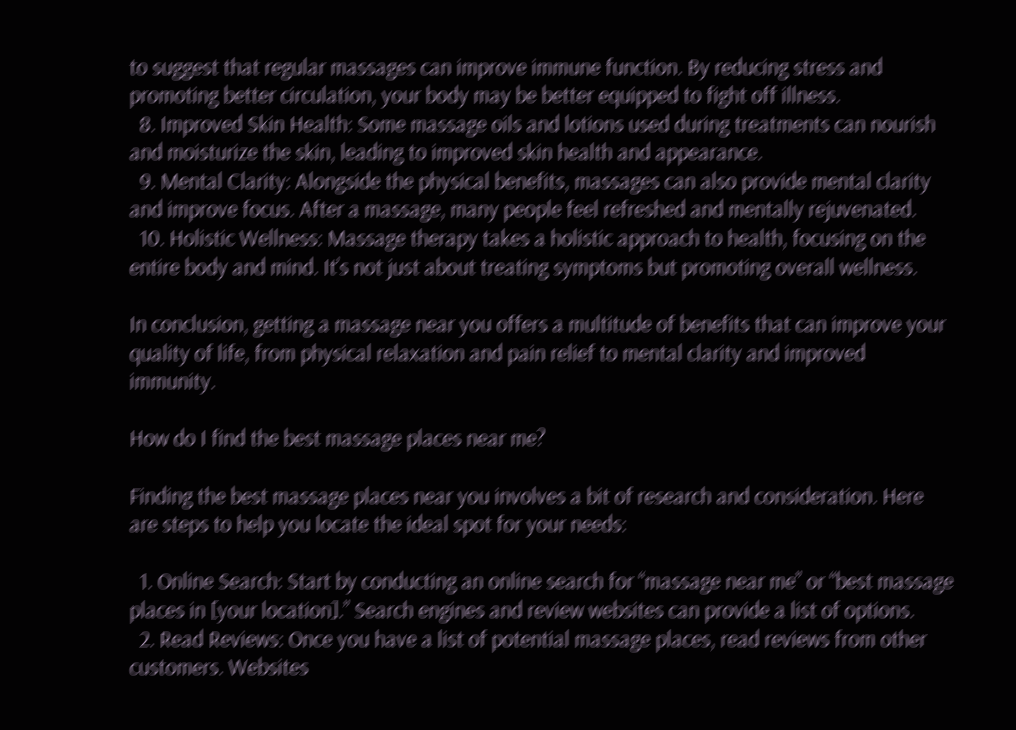to suggest that regular massages can improve immune function. By reducing stress and promoting better circulation, your body may be better equipped to fight off illness.
  8. Improved Skin Health: Some massage oils and lotions used during treatments can nourish and moisturize the skin, leading to improved skin health and appearance.
  9. Mental Clarity: Alongside the physical benefits, massages can also provide mental clarity and improve focus. After a massage, many people feel refreshed and mentally rejuvenated.
  10. Holistic Wellness: Massage therapy takes a holistic approach to health, focusing on the entire body and mind. It’s not just about treating symptoms but promoting overall wellness.

In conclusion, getting a massage near you offers a multitude of benefits that can improve your quality of life, from physical relaxation and pain relief to mental clarity and improved immunity.

How do I find the best massage places near me?

Finding the best massage places near you involves a bit of research and consideration. Here are steps to help you locate the ideal spot for your needs:

  1. Online Search: Start by conducting an online search for “massage near me” or “best massage places in [your location].” Search engines and review websites can provide a list of options.
  2. Read Reviews: Once you have a list of potential massage places, read reviews from other customers. Websites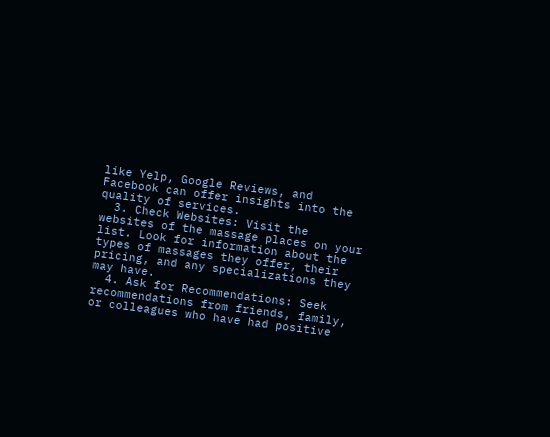like Yelp, Google Reviews, and Facebook can offer insights into the quality of services.
  3. Check Websites: Visit the websites of the massage places on your list. Look for information about the types of massages they offer, their pricing, and any specializations they may have.
  4. Ask for Recommendations: Seek recommendations from friends, family, or colleagues who have had positive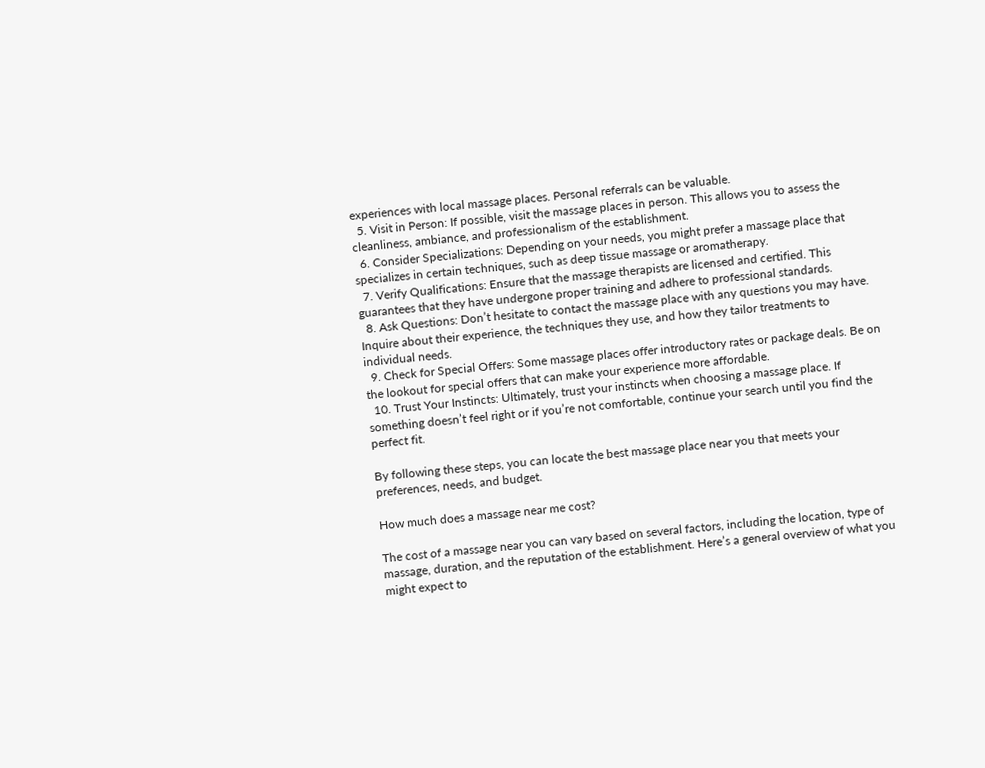experiences with local massage places. Personal referrals can be valuable.
  5. Visit in Person: If possible, visit the massage places in person. This allows you to assess the cleanliness, ambiance, and professionalism of the establishment.
  6. Consider Specializations: Depending on your needs, you might prefer a massage place that specializes in certain techniques, such as deep tissue massage or aromatherapy.
  7. Verify Qualifications: Ensure that the massage therapists are licensed and certified. This guarantees that they have undergone proper training and adhere to professional standards.
  8. Ask Questions: Don’t hesitate to contact the massage place with any questions you may have. Inquire about their experience, the techniques they use, and how they tailor treatments to individual needs.
  9. Check for Special Offers: Some massage places offer introductory rates or package deals. Be on the lookout for special offers that can make your experience more affordable.
  10. Trust Your Instincts: Ultimately, trust your instincts when choosing a massage place. If something doesn’t feel right or if you’re not comfortable, continue your search until you find the perfect fit.

By following these steps, you can locate the best massage place near you that meets your preferences, needs, and budget.

How much does a massage near me cost?

The cost of a massage near you can vary based on several factors, including the location, type of massage, duration, and the reputation of the establishment. Here’s a general overview of what you might expect to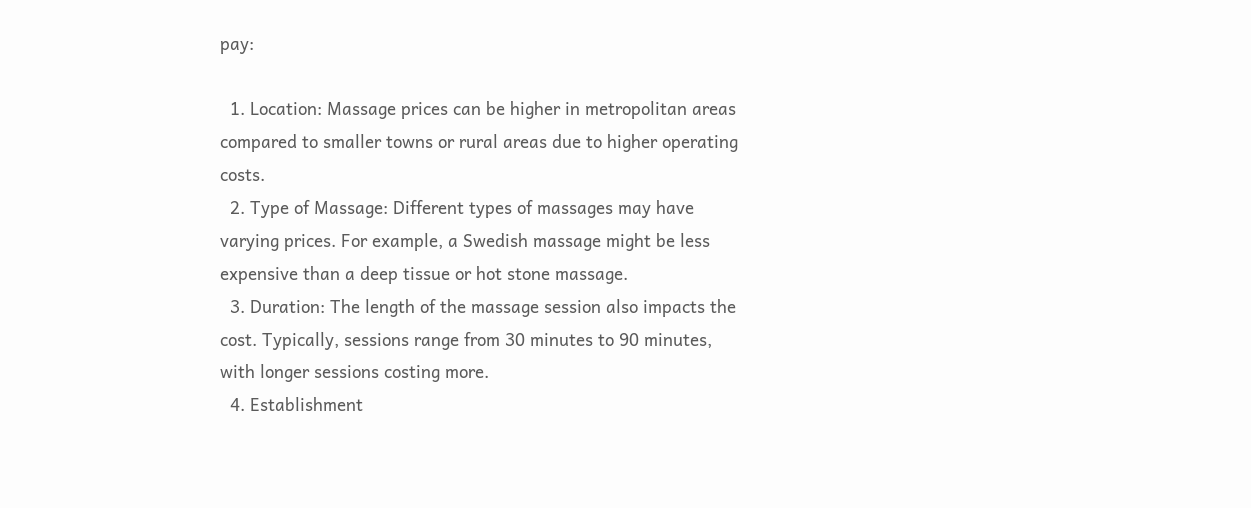pay:

  1. Location: Massage prices can be higher in metropolitan areas compared to smaller towns or rural areas due to higher operating costs.
  2. Type of Massage: Different types of massages may have varying prices. For example, a Swedish massage might be less expensive than a deep tissue or hot stone massage.
  3. Duration: The length of the massage session also impacts the cost. Typically, sessions range from 30 minutes to 90 minutes, with longer sessions costing more.
  4. Establishment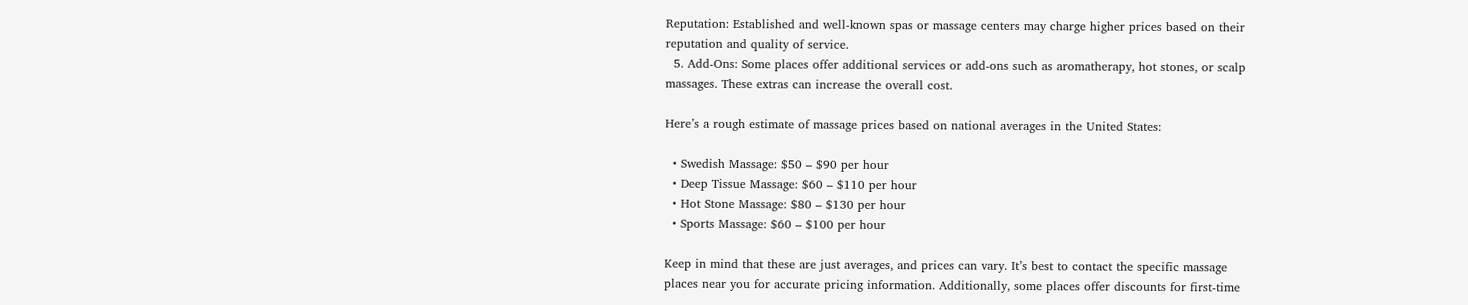Reputation: Established and well-known spas or massage centers may charge higher prices based on their reputation and quality of service.
  5. Add-Ons: Some places offer additional services or add-ons such as aromatherapy, hot stones, or scalp massages. These extras can increase the overall cost.

Here’s a rough estimate of massage prices based on national averages in the United States:

  • Swedish Massage: $50 – $90 per hour
  • Deep Tissue Massage: $60 – $110 per hour
  • Hot Stone Massage: $80 – $130 per hour
  • Sports Massage: $60 – $100 per hour

Keep in mind that these are just averages, and prices can vary. It’s best to contact the specific massage places near you for accurate pricing information. Additionally, some places offer discounts for first-time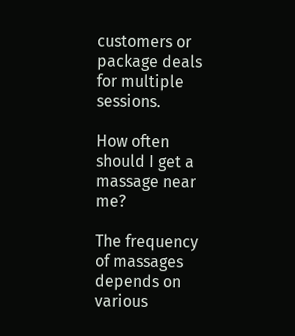customers or package deals for multiple sessions.

How often should I get a massage near me?

The frequency of massages depends on various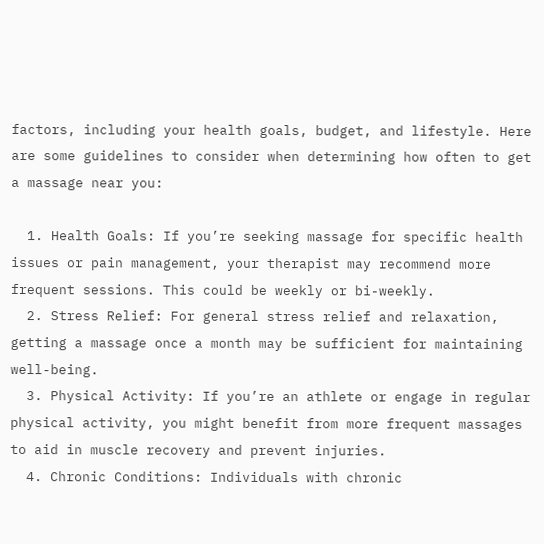factors, including your health goals, budget, and lifestyle. Here are some guidelines to consider when determining how often to get a massage near you:

  1. Health Goals: If you’re seeking massage for specific health issues or pain management, your therapist may recommend more frequent sessions. This could be weekly or bi-weekly.
  2. Stress Relief: For general stress relief and relaxation, getting a massage once a month may be sufficient for maintaining well-being.
  3. Physical Activity: If you’re an athlete or engage in regular physical activity, you might benefit from more frequent massages to aid in muscle recovery and prevent injuries.
  4. Chronic Conditions: Individuals with chronic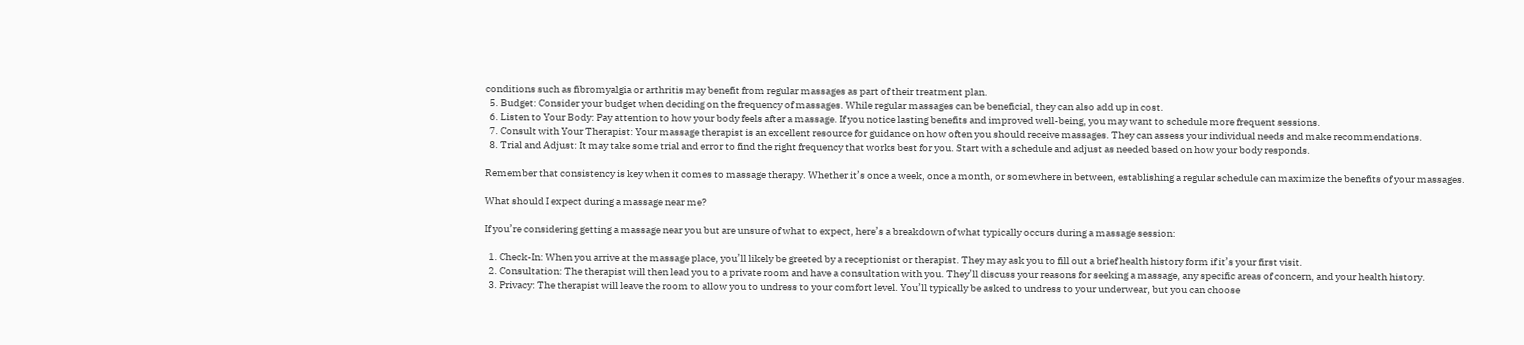conditions such as fibromyalgia or arthritis may benefit from regular massages as part of their treatment plan.
  5. Budget: Consider your budget when deciding on the frequency of massages. While regular massages can be beneficial, they can also add up in cost.
  6. Listen to Your Body: Pay attention to how your body feels after a massage. If you notice lasting benefits and improved well-being, you may want to schedule more frequent sessions.
  7. Consult with Your Therapist: Your massage therapist is an excellent resource for guidance on how often you should receive massages. They can assess your individual needs and make recommendations.
  8. Trial and Adjust: It may take some trial and error to find the right frequency that works best for you. Start with a schedule and adjust as needed based on how your body responds.

Remember that consistency is key when it comes to massage therapy. Whether it’s once a week, once a month, or somewhere in between, establishing a regular schedule can maximize the benefits of your massages.

What should I expect during a massage near me?

If you’re considering getting a massage near you but are unsure of what to expect, here’s a breakdown of what typically occurs during a massage session:

  1. Check-In: When you arrive at the massage place, you’ll likely be greeted by a receptionist or therapist. They may ask you to fill out a brief health history form if it’s your first visit.
  2. Consultation: The therapist will then lead you to a private room and have a consultation with you. They’ll discuss your reasons for seeking a massage, any specific areas of concern, and your health history.
  3. Privacy: The therapist will leave the room to allow you to undress to your comfort level. You’ll typically be asked to undress to your underwear, but you can choose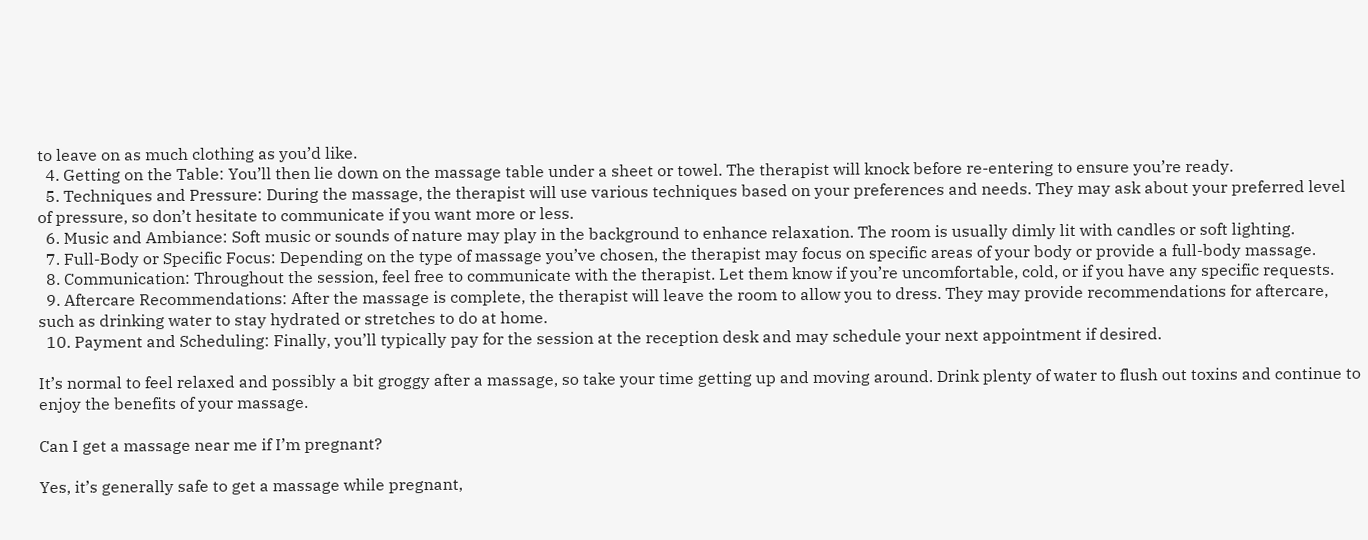to leave on as much clothing as you’d like.
  4. Getting on the Table: You’ll then lie down on the massage table under a sheet or towel. The therapist will knock before re-entering to ensure you’re ready.
  5. Techniques and Pressure: During the massage, the therapist will use various techniques based on your preferences and needs. They may ask about your preferred level of pressure, so don’t hesitate to communicate if you want more or less.
  6. Music and Ambiance: Soft music or sounds of nature may play in the background to enhance relaxation. The room is usually dimly lit with candles or soft lighting.
  7. Full-Body or Specific Focus: Depending on the type of massage you’ve chosen, the therapist may focus on specific areas of your body or provide a full-body massage.
  8. Communication: Throughout the session, feel free to communicate with the therapist. Let them know if you’re uncomfortable, cold, or if you have any specific requests.
  9. Aftercare Recommendations: After the massage is complete, the therapist will leave the room to allow you to dress. They may provide recommendations for aftercare, such as drinking water to stay hydrated or stretches to do at home.
  10. Payment and Scheduling: Finally, you’ll typically pay for the session at the reception desk and may schedule your next appointment if desired.

It’s normal to feel relaxed and possibly a bit groggy after a massage, so take your time getting up and moving around. Drink plenty of water to flush out toxins and continue to enjoy the benefits of your massage.

Can I get a massage near me if I’m pregnant?

Yes, it’s generally safe to get a massage while pregnant,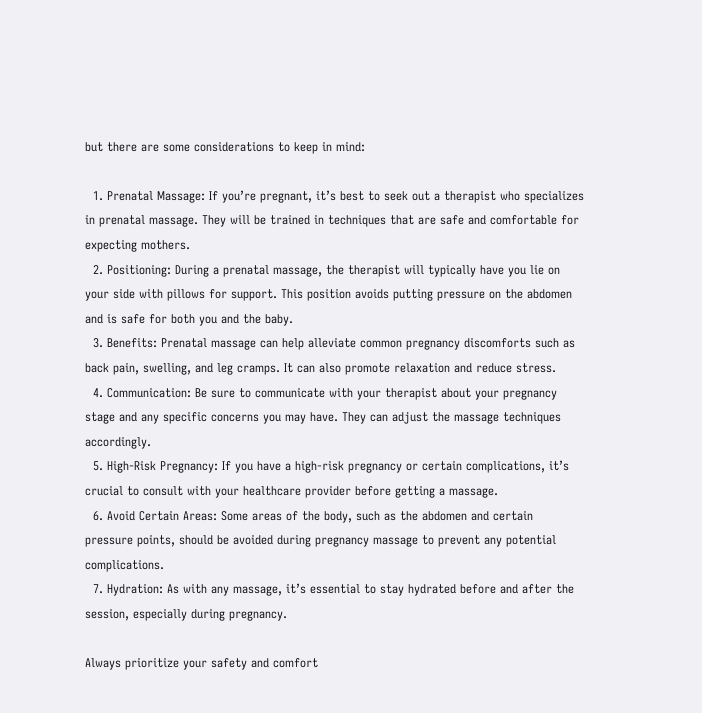but there are some considerations to keep in mind:

  1. Prenatal Massage: If you’re pregnant, it’s best to seek out a therapist who specializes in prenatal massage. They will be trained in techniques that are safe and comfortable for expecting mothers.
  2. Positioning: During a prenatal massage, the therapist will typically have you lie on your side with pillows for support. This position avoids putting pressure on the abdomen and is safe for both you and the baby.
  3. Benefits: Prenatal massage can help alleviate common pregnancy discomforts such as back pain, swelling, and leg cramps. It can also promote relaxation and reduce stress.
  4. Communication: Be sure to communicate with your therapist about your pregnancy stage and any specific concerns you may have. They can adjust the massage techniques accordingly.
  5. High-Risk Pregnancy: If you have a high-risk pregnancy or certain complications, it’s crucial to consult with your healthcare provider before getting a massage.
  6. Avoid Certain Areas: Some areas of the body, such as the abdomen and certain pressure points, should be avoided during pregnancy massage to prevent any potential complications.
  7. Hydration: As with any massage, it’s essential to stay hydrated before and after the session, especially during pregnancy.

Always prioritize your safety and comfort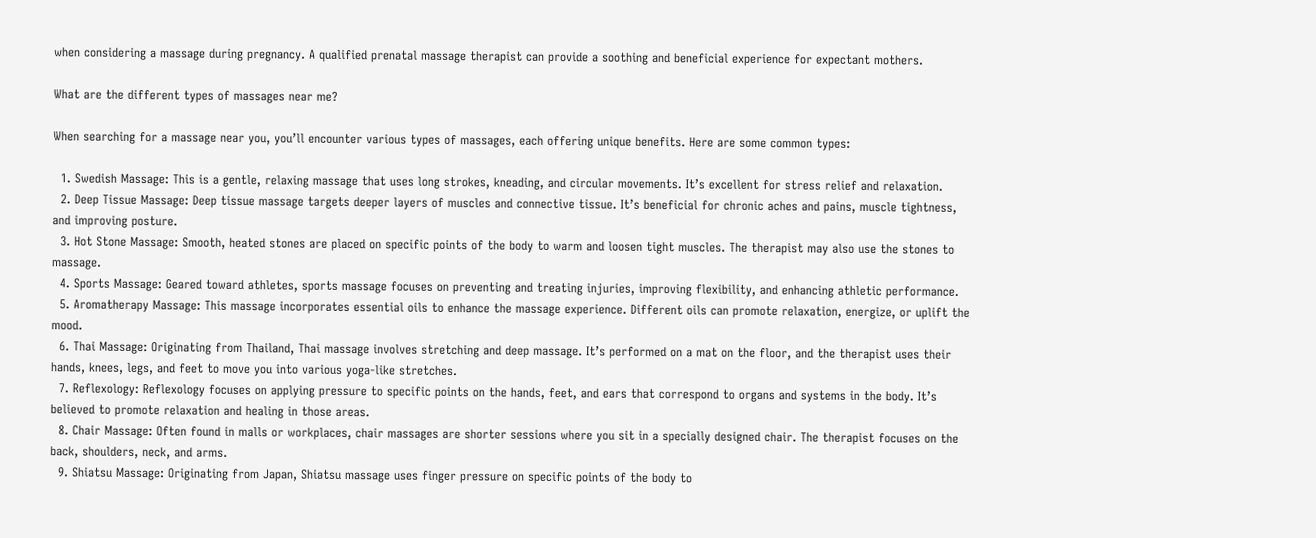when considering a massage during pregnancy. A qualified prenatal massage therapist can provide a soothing and beneficial experience for expectant mothers.

What are the different types of massages near me?

When searching for a massage near you, you’ll encounter various types of massages, each offering unique benefits. Here are some common types:

  1. Swedish Massage: This is a gentle, relaxing massage that uses long strokes, kneading, and circular movements. It’s excellent for stress relief and relaxation.
  2. Deep Tissue Massage: Deep tissue massage targets deeper layers of muscles and connective tissue. It’s beneficial for chronic aches and pains, muscle tightness, and improving posture.
  3. Hot Stone Massage: Smooth, heated stones are placed on specific points of the body to warm and loosen tight muscles. The therapist may also use the stones to massage.
  4. Sports Massage: Geared toward athletes, sports massage focuses on preventing and treating injuries, improving flexibility, and enhancing athletic performance.
  5. Aromatherapy Massage: This massage incorporates essential oils to enhance the massage experience. Different oils can promote relaxation, energize, or uplift the mood.
  6. Thai Massage: Originating from Thailand, Thai massage involves stretching and deep massage. It’s performed on a mat on the floor, and the therapist uses their hands, knees, legs, and feet to move you into various yoga-like stretches.
  7. Reflexology: Reflexology focuses on applying pressure to specific points on the hands, feet, and ears that correspond to organs and systems in the body. It’s believed to promote relaxation and healing in those areas.
  8. Chair Massage: Often found in malls or workplaces, chair massages are shorter sessions where you sit in a specially designed chair. The therapist focuses on the back, shoulders, neck, and arms.
  9. Shiatsu Massage: Originating from Japan, Shiatsu massage uses finger pressure on specific points of the body to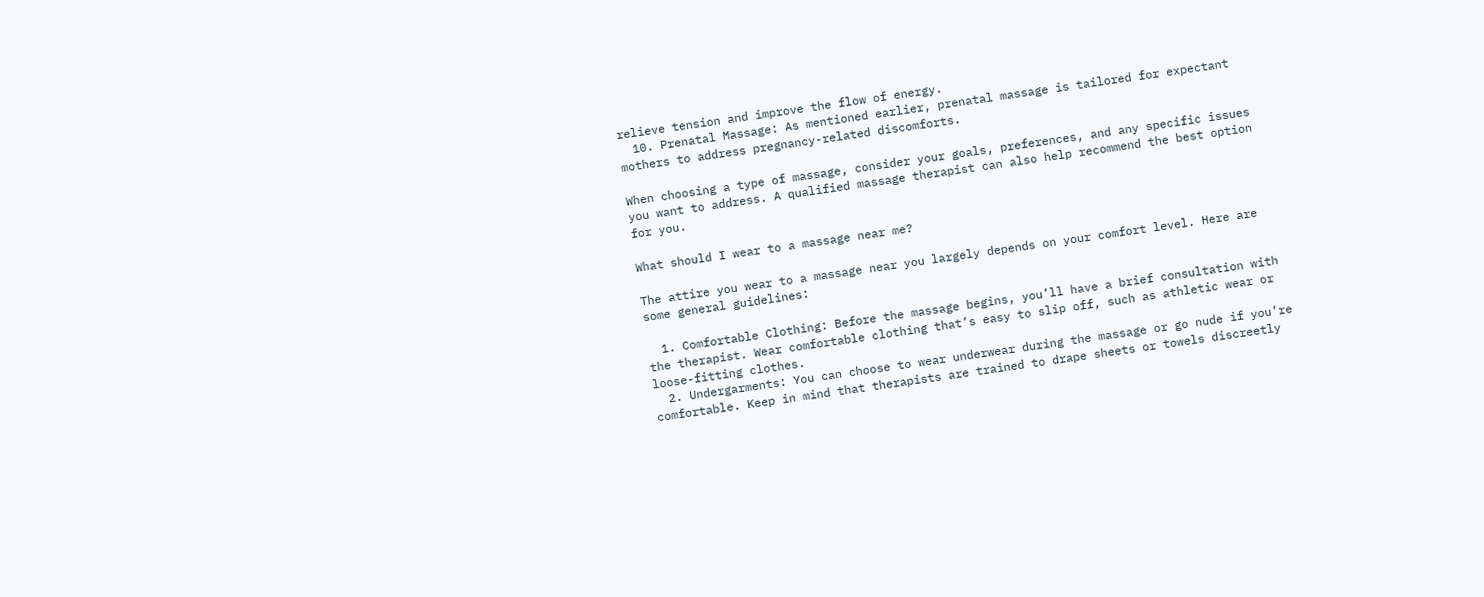relieve tension and improve the flow of energy.
  10. Prenatal Massage: As mentioned earlier, prenatal massage is tailored for expectant mothers to address pregnancy-related discomforts.

When choosing a type of massage, consider your goals, preferences, and any specific issues you want to address. A qualified massage therapist can also help recommend the best option for you.

What should I wear to a massage near me?

The attire you wear to a massage near you largely depends on your comfort level. Here are some general guidelines:

  1. Comfortable Clothing: Before the massage begins, you’ll have a brief consultation with the therapist. Wear comfortable clothing that’s easy to slip off, such as athletic wear or loose-fitting clothes.
  2. Undergarments: You can choose to wear underwear during the massage or go nude if you’re comfortable. Keep in mind that therapists are trained to drape sheets or towels discreetly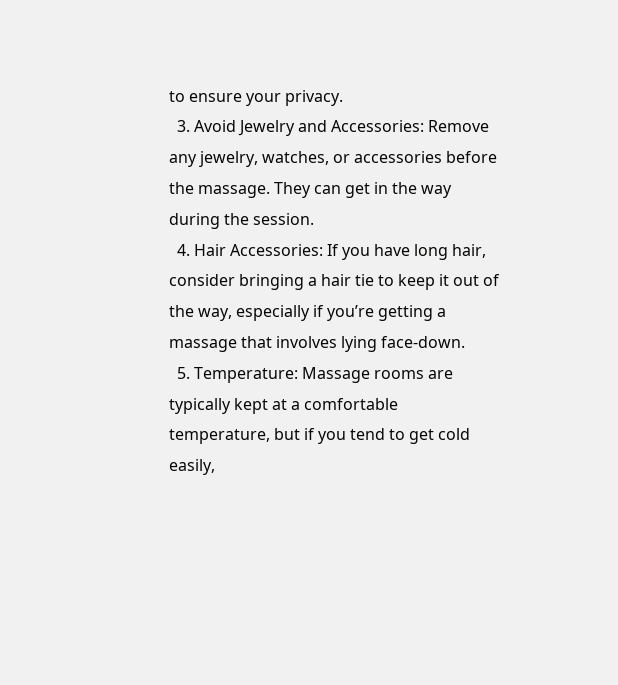to ensure your privacy.
  3. Avoid Jewelry and Accessories: Remove any jewelry, watches, or accessories before the massage. They can get in the way during the session.
  4. Hair Accessories: If you have long hair, consider bringing a hair tie to keep it out of the way, especially if you’re getting a massage that involves lying face-down.
  5. Temperature: Massage rooms are typically kept at a comfortable temperature, but if you tend to get cold easily,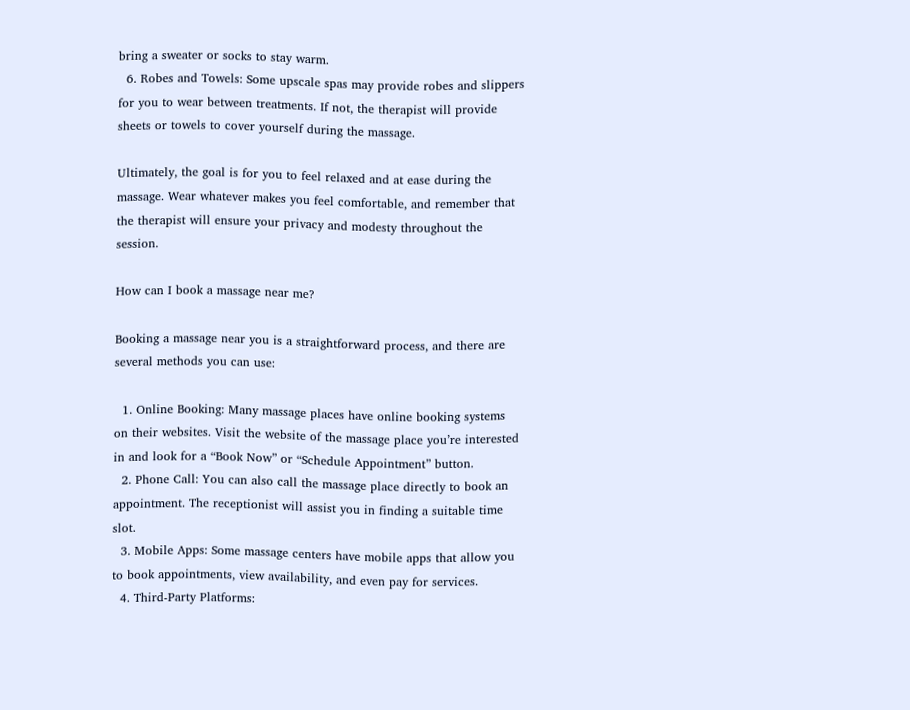bring a sweater or socks to stay warm.
  6. Robes and Towels: Some upscale spas may provide robes and slippers for you to wear between treatments. If not, the therapist will provide sheets or towels to cover yourself during the massage.

Ultimately, the goal is for you to feel relaxed and at ease during the massage. Wear whatever makes you feel comfortable, and remember that the therapist will ensure your privacy and modesty throughout the session.

How can I book a massage near me?

Booking a massage near you is a straightforward process, and there are several methods you can use:

  1. Online Booking: Many massage places have online booking systems on their websites. Visit the website of the massage place you’re interested in and look for a “Book Now” or “Schedule Appointment” button.
  2. Phone Call: You can also call the massage place directly to book an appointment. The receptionist will assist you in finding a suitable time slot.
  3. Mobile Apps: Some massage centers have mobile apps that allow you to book appointments, view availability, and even pay for services.
  4. Third-Party Platforms: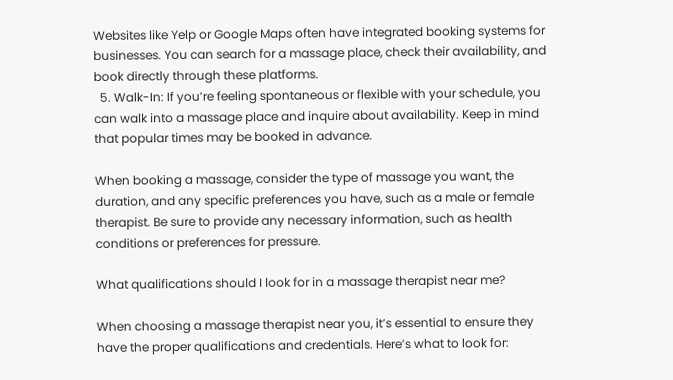Websites like Yelp or Google Maps often have integrated booking systems for businesses. You can search for a massage place, check their availability, and book directly through these platforms.
  5. Walk-In: If you’re feeling spontaneous or flexible with your schedule, you can walk into a massage place and inquire about availability. Keep in mind that popular times may be booked in advance.

When booking a massage, consider the type of massage you want, the duration, and any specific preferences you have, such as a male or female therapist. Be sure to provide any necessary information, such as health conditions or preferences for pressure.

What qualifications should I look for in a massage therapist near me?

When choosing a massage therapist near you, it’s essential to ensure they have the proper qualifications and credentials. Here’s what to look for: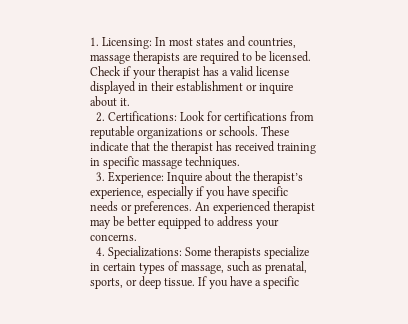1. Licensing: In most states and countries, massage therapists are required to be licensed. Check if your therapist has a valid license displayed in their establishment or inquire about it.
  2. Certifications: Look for certifications from reputable organizations or schools. These indicate that the therapist has received training in specific massage techniques.
  3. Experience: Inquire about the therapist’s experience, especially if you have specific needs or preferences. An experienced therapist may be better equipped to address your concerns.
  4. Specializations: Some therapists specialize in certain types of massage, such as prenatal, sports, or deep tissue. If you have a specific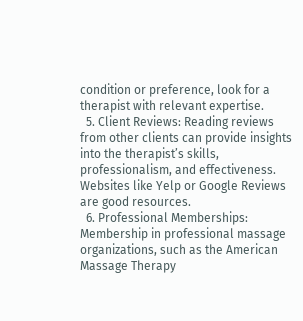condition or preference, look for a therapist with relevant expertise.
  5. Client Reviews: Reading reviews from other clients can provide insights into the therapist’s skills, professionalism, and effectiveness. Websites like Yelp or Google Reviews are good resources.
  6. Professional Memberships: Membership in professional massage organizations, such as the American Massage Therapy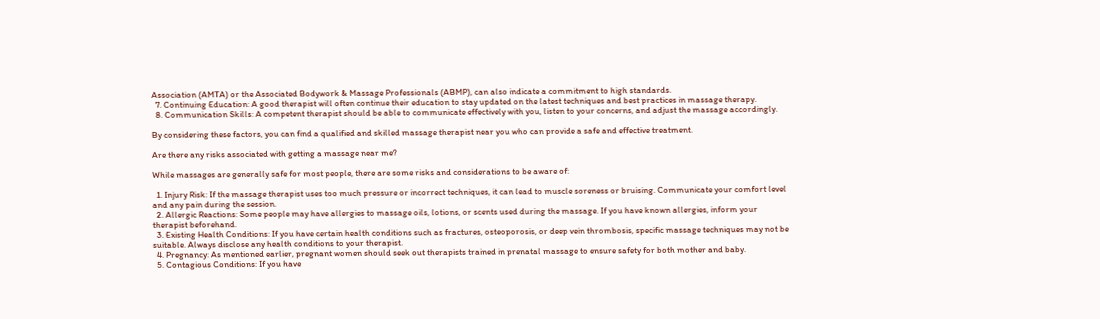Association (AMTA) or the Associated Bodywork & Massage Professionals (ABMP), can also indicate a commitment to high standards.
  7. Continuing Education: A good therapist will often continue their education to stay updated on the latest techniques and best practices in massage therapy.
  8. Communication Skills: A competent therapist should be able to communicate effectively with you, listen to your concerns, and adjust the massage accordingly.

By considering these factors, you can find a qualified and skilled massage therapist near you who can provide a safe and effective treatment.

Are there any risks associated with getting a massage near me?

While massages are generally safe for most people, there are some risks and considerations to be aware of:

  1. Injury Risk: If the massage therapist uses too much pressure or incorrect techniques, it can lead to muscle soreness or bruising. Communicate your comfort level and any pain during the session.
  2. Allergic Reactions: Some people may have allergies to massage oils, lotions, or scents used during the massage. If you have known allergies, inform your therapist beforehand.
  3. Existing Health Conditions: If you have certain health conditions such as fractures, osteoporosis, or deep vein thrombosis, specific massage techniques may not be suitable. Always disclose any health conditions to your therapist.
  4. Pregnancy: As mentioned earlier, pregnant women should seek out therapists trained in prenatal massage to ensure safety for both mother and baby.
  5. Contagious Conditions: If you have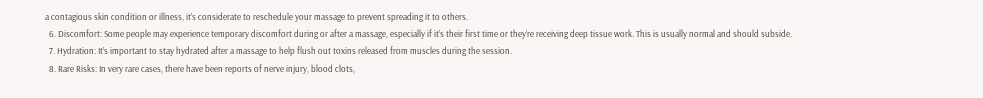a contagious skin condition or illness, it’s considerate to reschedule your massage to prevent spreading it to others.
  6. Discomfort: Some people may experience temporary discomfort during or after a massage, especially if it’s their first time or they’re receiving deep tissue work. This is usually normal and should subside.
  7. Hydration: It’s important to stay hydrated after a massage to help flush out toxins released from muscles during the session.
  8. Rare Risks: In very rare cases, there have been reports of nerve injury, blood clots,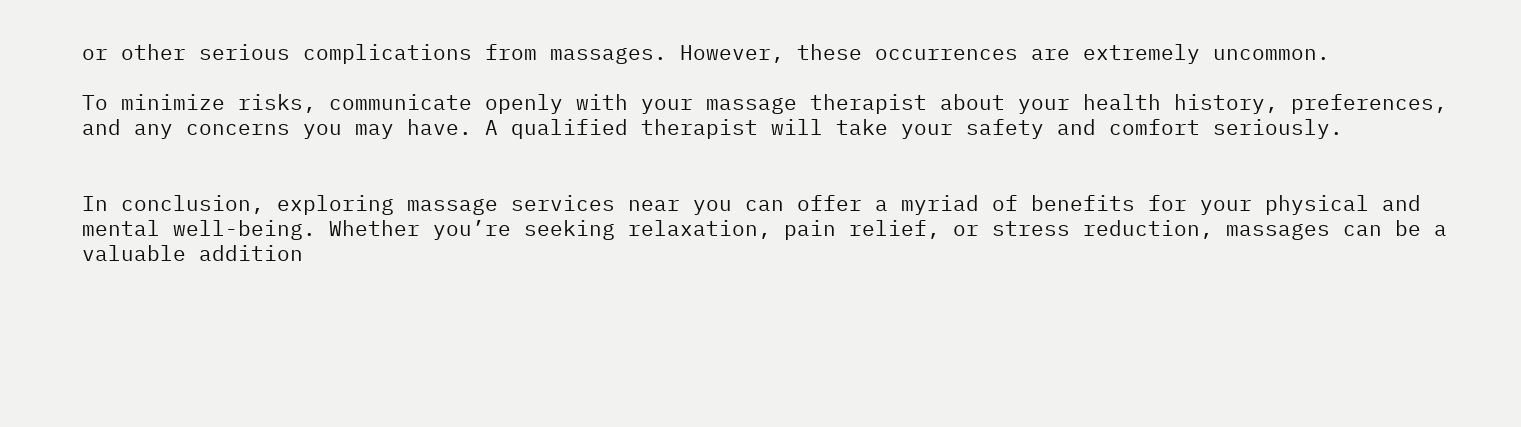or other serious complications from massages. However, these occurrences are extremely uncommon.

To minimize risks, communicate openly with your massage therapist about your health history, preferences, and any concerns you may have. A qualified therapist will take your safety and comfort seriously.


In conclusion, exploring massage services near you can offer a myriad of benefits for your physical and mental well-being. Whether you’re seeking relaxation, pain relief, or stress reduction, massages can be a valuable addition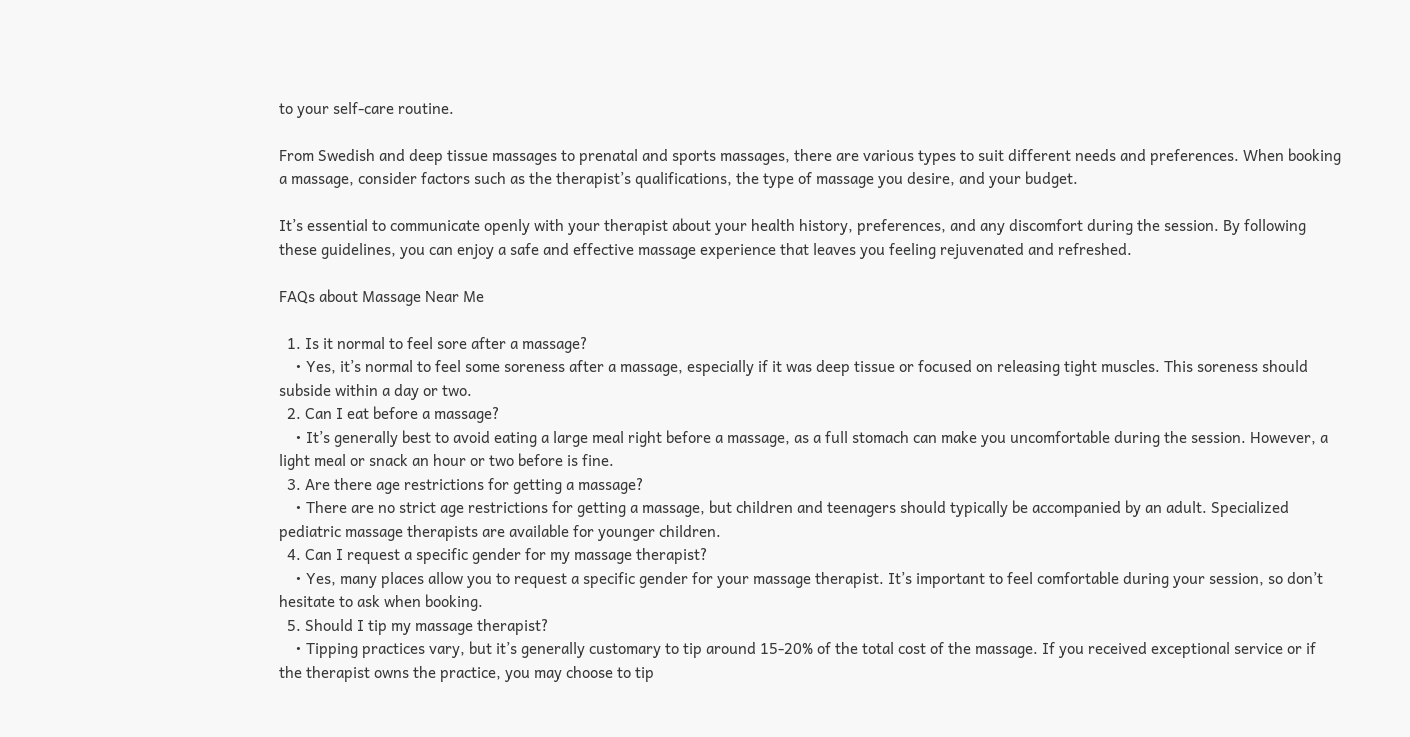to your self-care routine.

From Swedish and deep tissue massages to prenatal and sports massages, there are various types to suit different needs and preferences. When booking a massage, consider factors such as the therapist’s qualifications, the type of massage you desire, and your budget.

It’s essential to communicate openly with your therapist about your health history, preferences, and any discomfort during the session. By following these guidelines, you can enjoy a safe and effective massage experience that leaves you feeling rejuvenated and refreshed.

FAQs about Massage Near Me

  1. Is it normal to feel sore after a massage?
    • Yes, it’s normal to feel some soreness after a massage, especially if it was deep tissue or focused on releasing tight muscles. This soreness should subside within a day or two.
  2. Can I eat before a massage?
    • It’s generally best to avoid eating a large meal right before a massage, as a full stomach can make you uncomfortable during the session. However, a light meal or snack an hour or two before is fine.
  3. Are there age restrictions for getting a massage?
    • There are no strict age restrictions for getting a massage, but children and teenagers should typically be accompanied by an adult. Specialized pediatric massage therapists are available for younger children.
  4. Can I request a specific gender for my massage therapist?
    • Yes, many places allow you to request a specific gender for your massage therapist. It’s important to feel comfortable during your session, so don’t hesitate to ask when booking.
  5. Should I tip my massage therapist?
    • Tipping practices vary, but it’s generally customary to tip around 15-20% of the total cost of the massage. If you received exceptional service or if the therapist owns the practice, you may choose to tip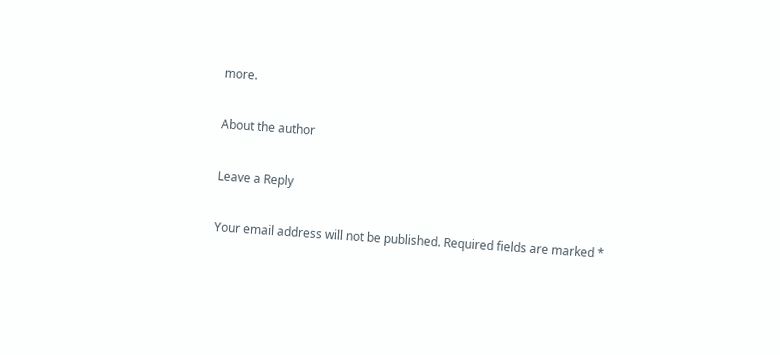more.

About the author

Leave a Reply

Your email address will not be published. Required fields are marked *